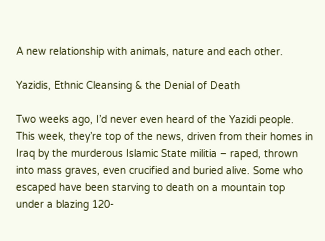A new relationship with animals, nature and each other.

Yazidis, Ethnic Cleansing & the Denial of Death

Two weeks ago, I’d never even heard of the Yazidi people. This week, they’re top of the news, driven from their homes in Iraq by the murderous Islamic State militia – raped, thrown into mass graves, even crucified and buried alive. Some who escaped have been starving to death on a mountain top under a blazing 120-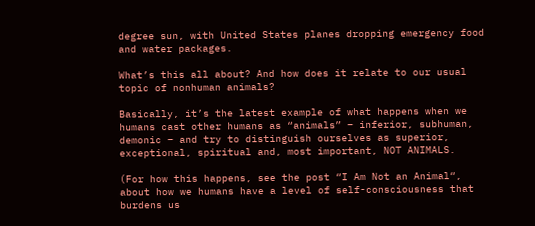degree sun, with United States planes dropping emergency food and water packages.

What’s this all about? And how does it relate to our usual topic of nonhuman animals?

Basically, it’s the latest example of what happens when we humans cast other humans as “animals” – inferior, subhuman, demonic – and try to distinguish ourselves as superior, exceptional, spiritual and, most important, NOT ANIMALS.

(For how this happens, see the post “I Am Not an Animal“, about how we humans have a level of self-consciousness that burdens us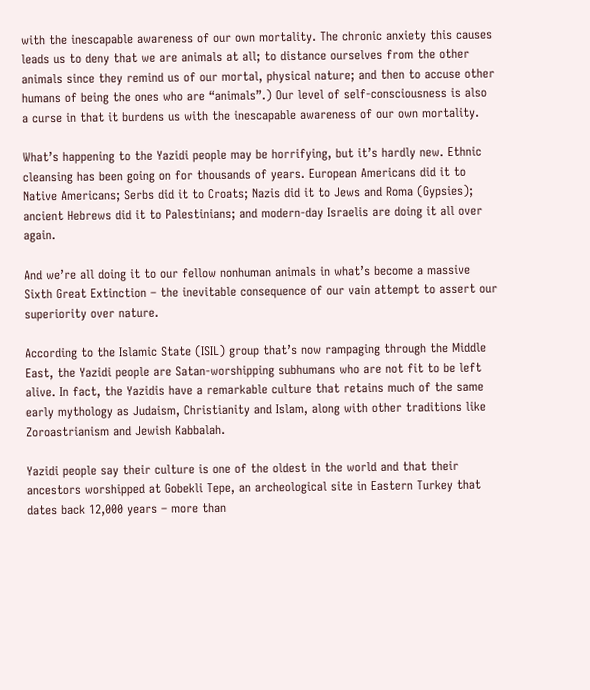with the inescapable awareness of our own mortality. The chronic anxiety this causes leads us to deny that we are animals at all; to distance ourselves from the other animals since they remind us of our mortal, physical nature; and then to accuse other humans of being the ones who are “animals”.) Our level of self-consciousness is also a curse in that it burdens us with the inescapable awareness of our own mortality.

What’s happening to the Yazidi people may be horrifying, but it’s hardly new. Ethnic cleansing has been going on for thousands of years. European Americans did it to Native Americans; Serbs did it to Croats; Nazis did it to Jews and Roma (Gypsies); ancient Hebrews did it to Palestinians; and modern-day Israelis are doing it all over again.

And we’re all doing it to our fellow nonhuman animals in what’s become a massive Sixth Great Extinction – the inevitable consequence of our vain attempt to assert our superiority over nature.

According to the Islamic State (ISIL) group that’s now rampaging through the Middle East, the Yazidi people are Satan-worshipping subhumans who are not fit to be left alive. In fact, the Yazidis have a remarkable culture that retains much of the same early mythology as Judaism, Christianity and Islam, along with other traditions like Zoroastrianism and Jewish Kabbalah.

Yazidi people say their culture is one of the oldest in the world and that their ancestors worshipped at Gobekli Tepe, an archeological site in Eastern Turkey that dates back 12,000 years – more than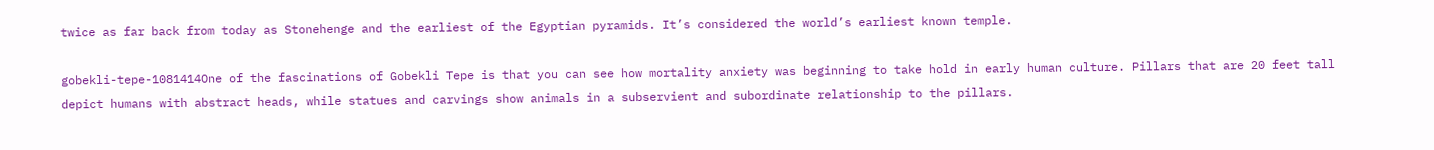twice as far back from today as Stonehenge and the earliest of the Egyptian pyramids. It’s considered the world’s earliest known temple.

gobekli-tepe-1081414One of the fascinations of Gobekli Tepe is that you can see how mortality anxiety was beginning to take hold in early human culture. Pillars that are 20 feet tall depict humans with abstract heads, while statues and carvings show animals in a subservient and subordinate relationship to the pillars.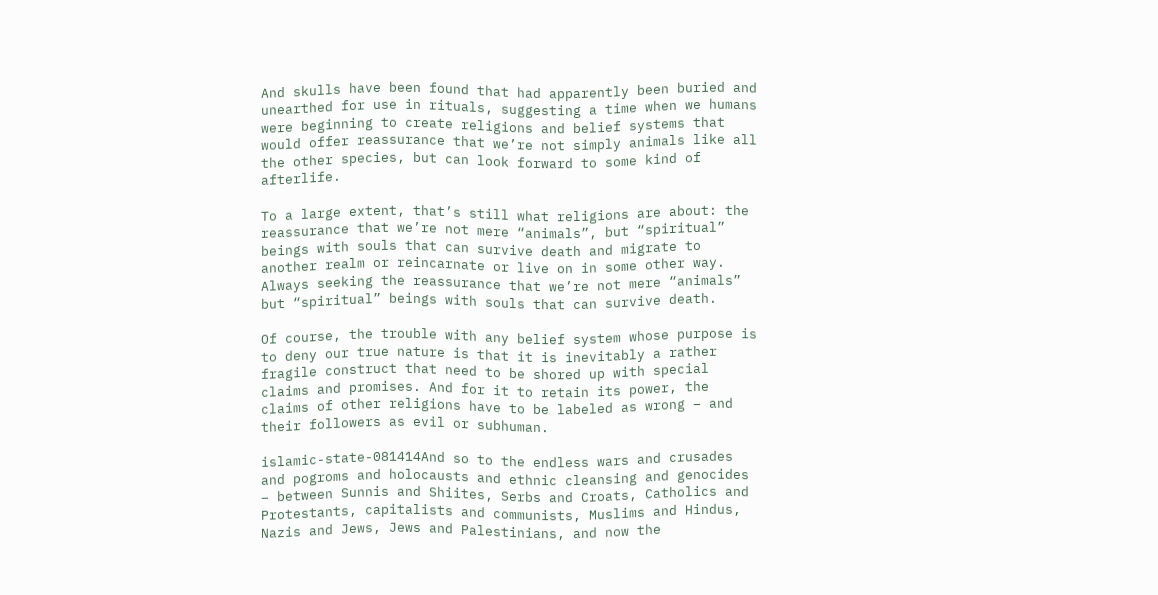And skulls have been found that had apparently been buried and unearthed for use in rituals, suggesting a time when we humans were beginning to create religions and belief systems that would offer reassurance that we’re not simply animals like all the other species, but can look forward to some kind of afterlife.

To a large extent, that’s still what religions are about: the reassurance that we’re not mere “animals”, but “spiritual” beings with souls that can survive death and migrate to another realm or reincarnate or live on in some other way. Always seeking the reassurance that we’re not mere “animals” but “spiritual” beings with souls that can survive death.

Of course, the trouble with any belief system whose purpose is to deny our true nature is that it is inevitably a rather fragile construct that need to be shored up with special claims and promises. And for it to retain its power, the claims of other religions have to be labeled as wrong – and their followers as evil or subhuman.

islamic-state-081414And so to the endless wars and crusades and pogroms and holocausts and ethnic cleansing and genocides – between Sunnis and Shiites, Serbs and Croats, Catholics and Protestants, capitalists and communists, Muslims and Hindus, Nazis and Jews, Jews and Palestinians, and now the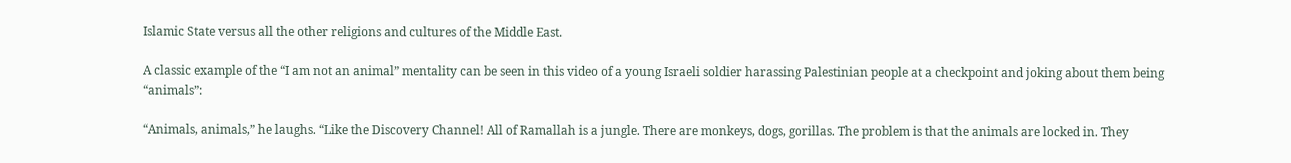Islamic State versus all the other religions and cultures of the Middle East.

A classic example of the “I am not an animal” mentality can be seen in this video of a young Israeli soldier harassing Palestinian people at a checkpoint and joking about them being “animals”:

“Animals, animals,” he laughs. “Like the Discovery Channel! All of Ramallah is a jungle. There are monkeys, dogs, gorillas. The problem is that the animals are locked in. They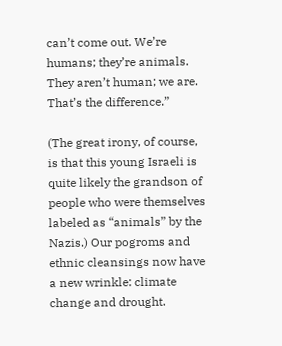can’t come out. We’re humans; they’re animals. They aren’t human; we are. That’s the difference.”

(The great irony, of course, is that this young Israeli is quite likely the grandson of people who were themselves labeled as “animals” by the Nazis.) Our pogroms and ethnic cleansings now have a new wrinkle: climate change and drought.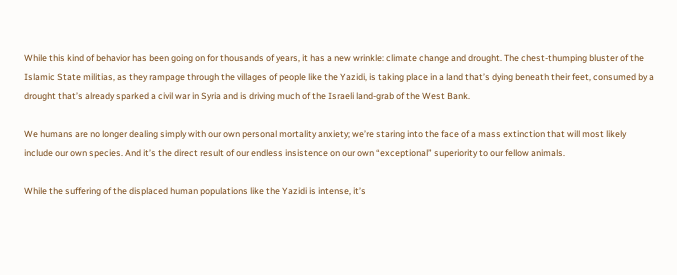While this kind of behavior has been going on for thousands of years, it has a new wrinkle: climate change and drought. The chest-thumping bluster of the Islamic State militias, as they rampage through the villages of people like the Yazidi, is taking place in a land that’s dying beneath their feet, consumed by a drought that’s already sparked a civil war in Syria and is driving much of the Israeli land-grab of the West Bank.

We humans are no longer dealing simply with our own personal mortality anxiety; we’re staring into the face of a mass extinction that will most likely include our own species. And it’s the direct result of our endless insistence on our own “exceptional” superiority to our fellow animals.

While the suffering of the displaced human populations like the Yazidi is intense, it’s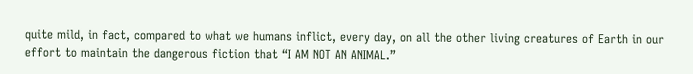quite mild, in fact, compared to what we humans inflict, every day, on all the other living creatures of Earth in our effort to maintain the dangerous fiction that “I AM NOT AN ANIMAL.”